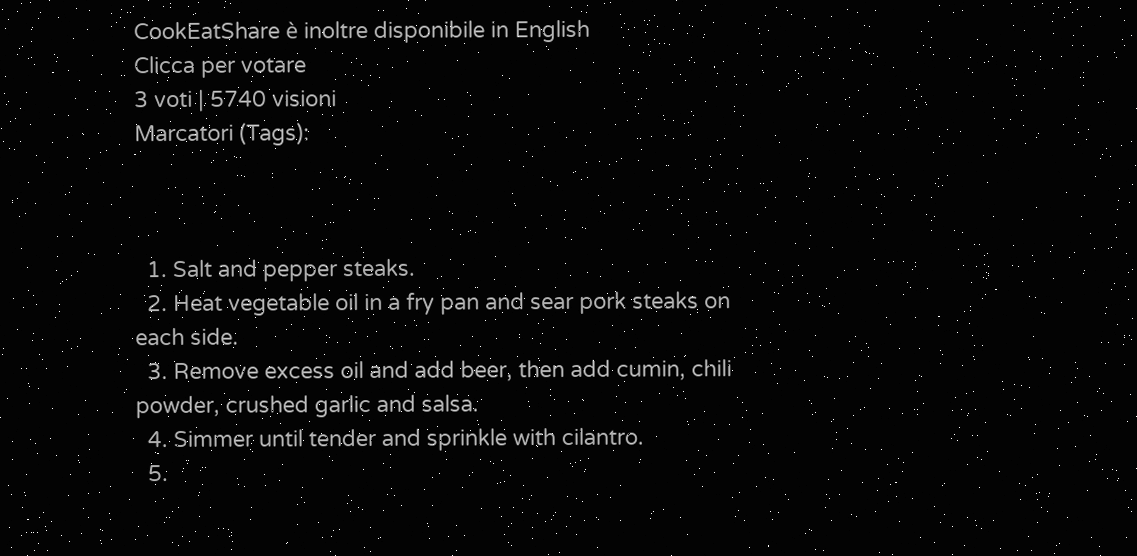CookEatShare è inoltre disponibile in English
Clicca per votare
3 voti | 5740 visioni
Marcatori (Tags):



  1. Salt and pepper steaks.
  2. Heat vegetable oil in a fry pan and sear pork steaks on each side.
  3. Remove excess oil and add beer, then add cumin, chili powder, crushed garlic and salsa.
  4. Simmer until tender and sprinkle with cilantro.
  5.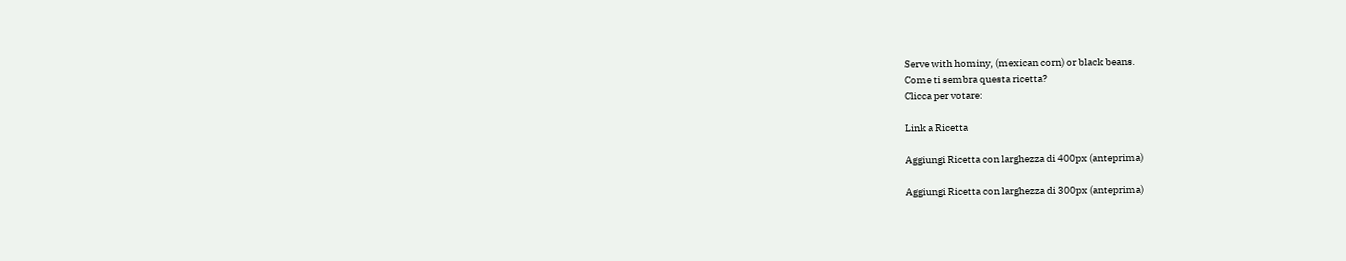Serve with hominy, (mexican corn) or black beans.
Come ti sembra questa ricetta?
Clicca per votare:

Link a Ricetta

Aggiungi Ricetta con larghezza di 400px (anteprima)

Aggiungi Ricetta con larghezza di 300px (anteprima)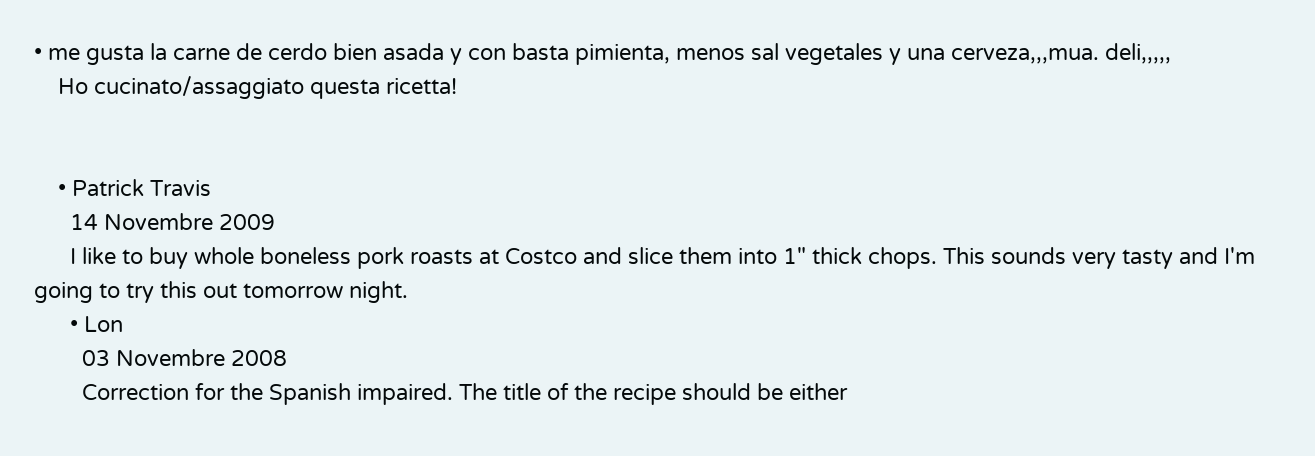• me gusta la carne de cerdo bien asada y con basta pimienta, menos sal vegetales y una cerveza,,,mua. deli,,,,,
    Ho cucinato/assaggiato questa ricetta!


    • Patrick Travis
      14 Novembre 2009
      I like to buy whole boneless pork roasts at Costco and slice them into 1" thick chops. This sounds very tasty and I'm going to try this out tomorrow night.
      • Lon
        03 Novembre 2008
        Correction for the Spanish impaired. The title of the recipe should be either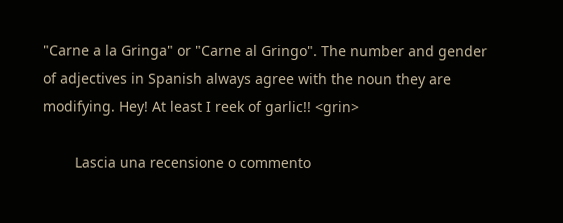"Carne a la Gringa" or "Carne al Gringo". The number and gender of adjectives in Spanish always agree with the noun they are modifying. Hey! At least I reek of garlic!! <grin>

        Lascia una recensione o commento